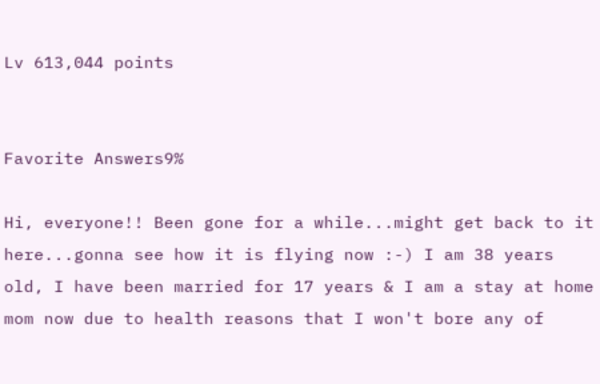Lv 613,044 points


Favorite Answers9%

Hi, everyone!! Been gone for a while...might get back to it here...gonna see how it is flying now :-) I am 38 years old, I have been married for 17 years & I am a stay at home mom now due to health reasons that I won't bore any of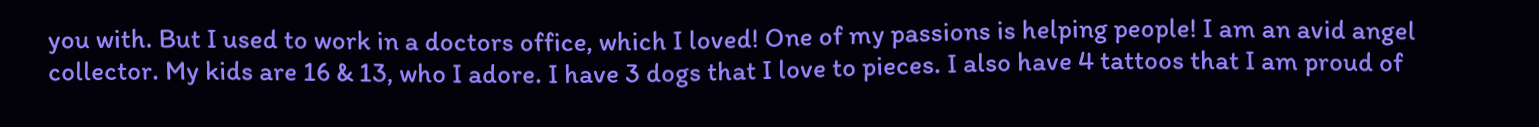you with. But I used to work in a doctors office, which I loved! One of my passions is helping people! I am an avid angel collector. My kids are 16 & 13, who I adore. I have 3 dogs that I love to pieces. I also have 4 tattoos that I am proud of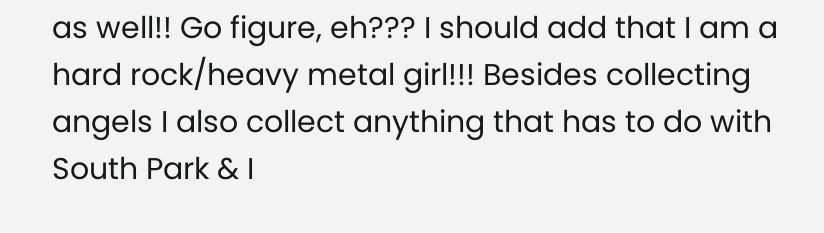as well!! Go figure, eh??? I should add that I am a hard rock/heavy metal girl!!! Besides collecting angels I also collect anything that has to do with South Park & I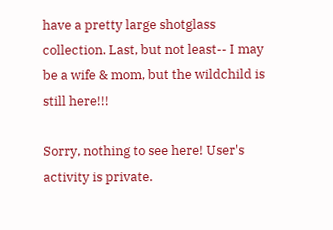have a pretty large shotglass collection. Last, but not least-- I may be a wife & mom, but the wildchild is still here!!!

Sorry, nothing to see here! User's activity is private.